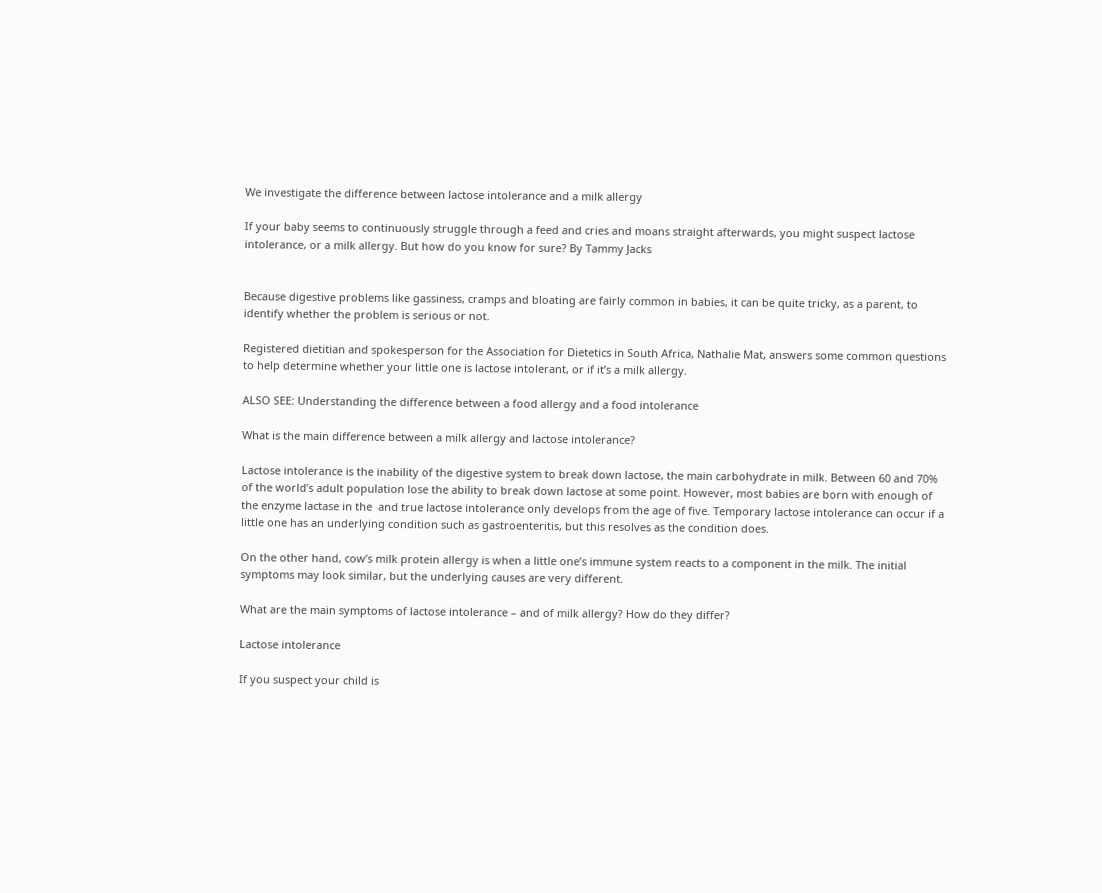We investigate the difference between lactose intolerance and a milk allergy

If your baby seems to continuously struggle through a feed and cries and moans straight afterwards, you might suspect lactose intolerance, or a milk allergy. But how do you know for sure? By Tammy Jacks


Because digestive problems like gassiness, cramps and bloating are fairly common in babies, it can be quite tricky, as a parent, to identify whether the problem is serious or not.

Registered dietitian and spokesperson for the Association for Dietetics in South Africa, Nathalie Mat, answers some common questions to help determine whether your little one is lactose intolerant, or if it’s a milk allergy.

ALSO SEE: Understanding the difference between a food allergy and a food intolerance

What is the main difference between a milk allergy and lactose intolerance?

Lactose intolerance is the inability of the digestive system to break down lactose, the main carbohydrate in milk. Between 60 and 70% of the world’s adult population lose the ability to break down lactose at some point. However, most babies are born with enough of the enzyme lactase in the  and true lactose intolerance only develops from the age of five. Temporary lactose intolerance can occur if a little one has an underlying condition such as gastroenteritis, but this resolves as the condition does.

On the other hand, cow’s milk protein allergy is when a little one’s immune system reacts to a component in the milk. The initial symptoms may look similar, but the underlying causes are very different.

What are the main symptoms of lactose intolerance – and of milk allergy? How do they differ?

Lactose intolerance

If you suspect your child is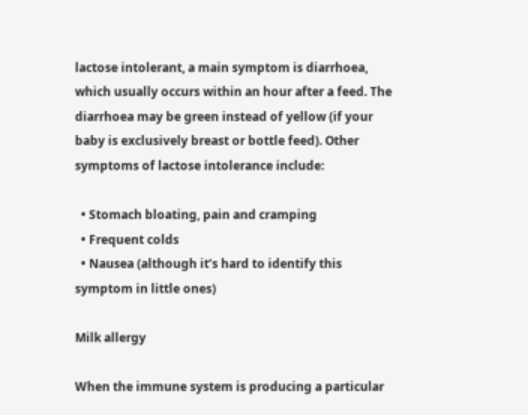lactose intolerant, a main symptom is diarrhoea, which usually occurs within an hour after a feed. The diarrhoea may be green instead of yellow (if your baby is exclusively breast or bottle feed). Other symptoms of lactose intolerance include:

  • Stomach bloating, pain and cramping
  • Frequent colds
  • Nausea (although it’s hard to identify this symptom in little ones)

Milk allergy

When the immune system is producing a particular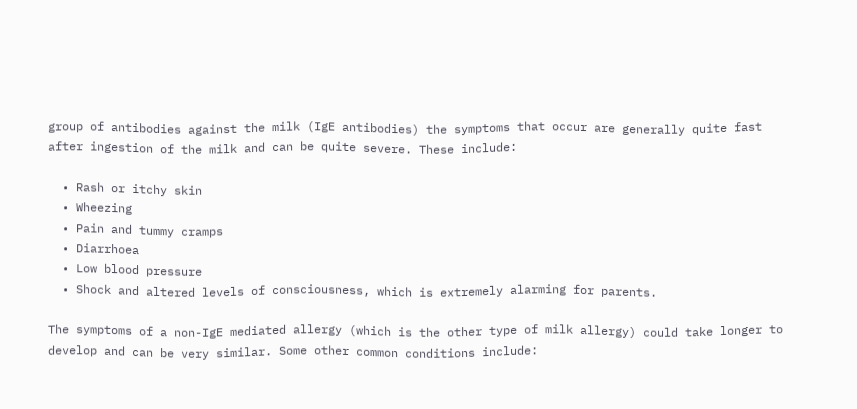group of antibodies against the milk (IgE antibodies) the symptoms that occur are generally quite fast after ingestion of the milk and can be quite severe. These include:

  • Rash or itchy skin
  • Wheezing
  • Pain and tummy cramps
  • Diarrhoea
  • Low blood pressure
  • Shock and altered levels of consciousness, which is extremely alarming for parents.

The symptoms of a non-IgE mediated allergy (which is the other type of milk allergy) could take longer to develop and can be very similar. Some other common conditions include: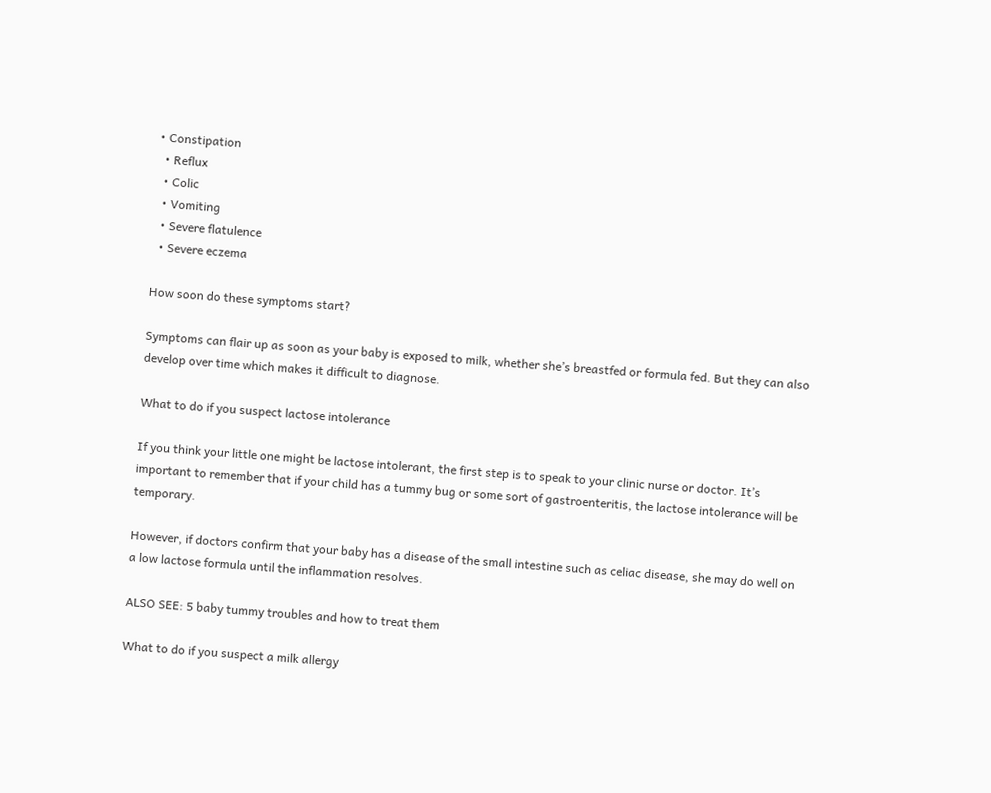• Constipation
  • Reflux
  • Colic
  • Vomiting
  • Severe flatulence
  • Severe eczema

How soon do these symptoms start?

Symptoms can flair up as soon as your baby is exposed to milk, whether she’s breastfed or formula fed. But they can also develop over time which makes it difficult to diagnose.

What to do if you suspect lactose intolerance

If you think your little one might be lactose intolerant, the first step is to speak to your clinic nurse or doctor. It’s important to remember that if your child has a tummy bug or some sort of gastroenteritis, the lactose intolerance will be temporary.

However, if doctors confirm that your baby has a disease of the small intestine such as celiac disease, she may do well on a low lactose formula until the inflammation resolves.

ALSO SEE: 5 baby tummy troubles and how to treat them

What to do if you suspect a milk allergy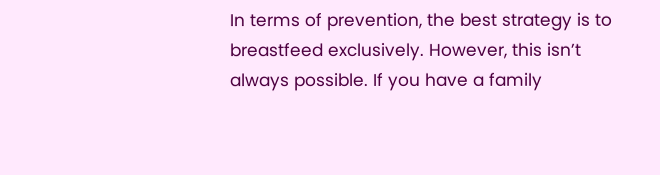In terms of prevention, the best strategy is to breastfeed exclusively. However, this isn’t always possible. If you have a family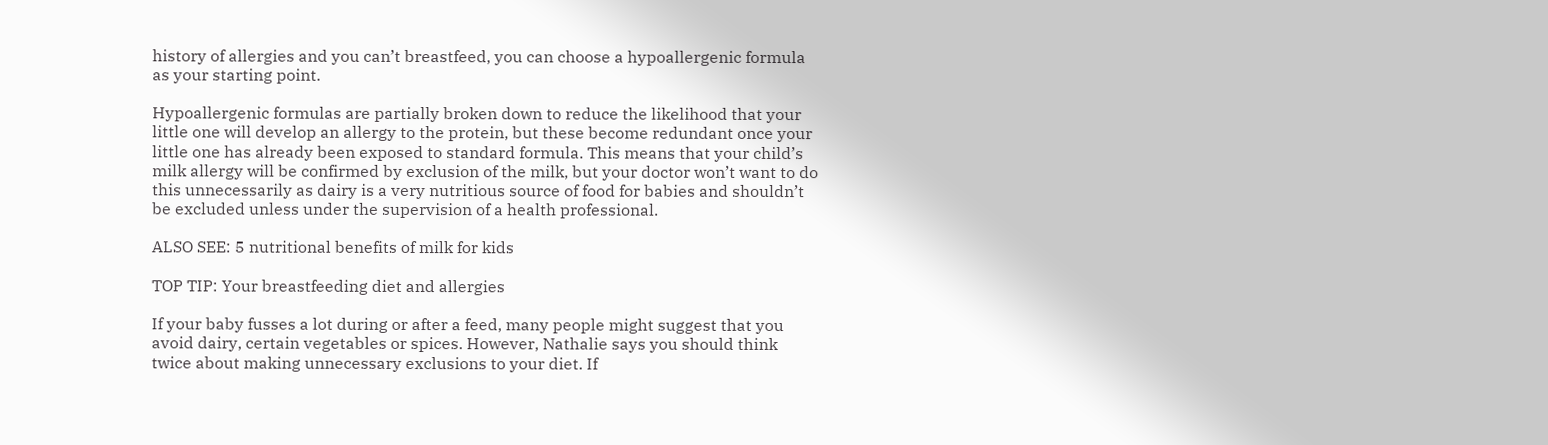history of allergies and you can’t breastfeed, you can choose a hypoallergenic formula as your starting point.

Hypoallergenic formulas are partially broken down to reduce the likelihood that your little one will develop an allergy to the protein, but these become redundant once your little one has already been exposed to standard formula. This means that your child’s milk allergy will be confirmed by exclusion of the milk, but your doctor won’t want to do this unnecessarily as dairy is a very nutritious source of food for babies and shouldn’t be excluded unless under the supervision of a health professional.

ALSO SEE: 5 nutritional benefits of milk for kids

TOP TIP: Your breastfeeding diet and allergies

If your baby fusses a lot during or after a feed, many people might suggest that you avoid dairy, certain vegetables or spices. However, Nathalie says you should think twice about making unnecessary exclusions to your diet. If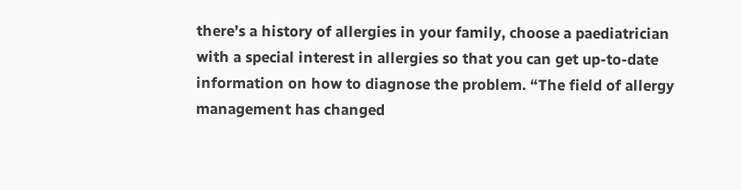there’s a history of allergies in your family, choose a paediatrician with a special interest in allergies so that you can get up-to-date information on how to diagnose the problem. “The field of allergy management has changed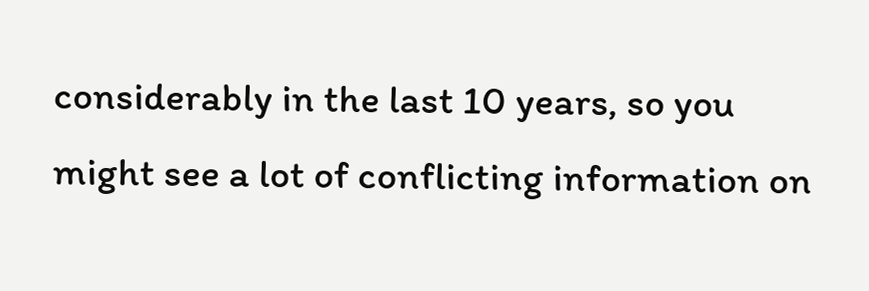considerably in the last 10 years, so you might see a lot of conflicting information on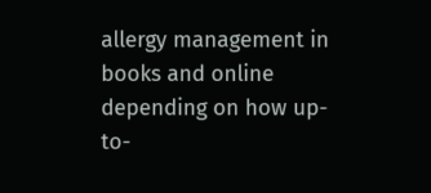allergy management in books and online depending on how up-to-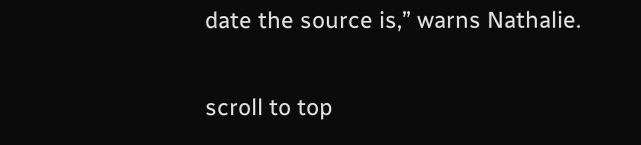date the source is,” warns Nathalie.

scroll to top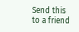Send this to a friend